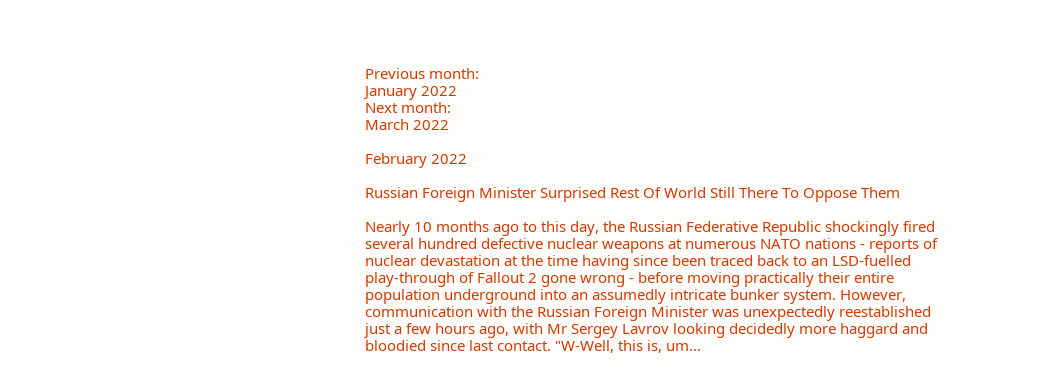Previous month:
January 2022
Next month:
March 2022

February 2022

Russian Foreign Minister Surprised Rest Of World Still There To Oppose Them

Nearly 10 months ago to this day, the Russian Federative Republic shockingly fired several hundred defective nuclear weapons at numerous NATO nations - reports of nuclear devastation at the time having since been traced back to an LSD-fuelled play-through of Fallout 2 gone wrong - before moving practically their entire population underground into an assumedly intricate bunker system. However, communication with the Russian Foreign Minister was unexpectedly reestablished just a few hours ago, with Mr Sergey Lavrov looking decidedly more haggard and bloodied since last contact. "W-Well, this is, um...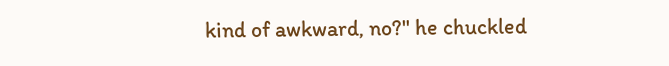kind of awkward, no?" he chuckled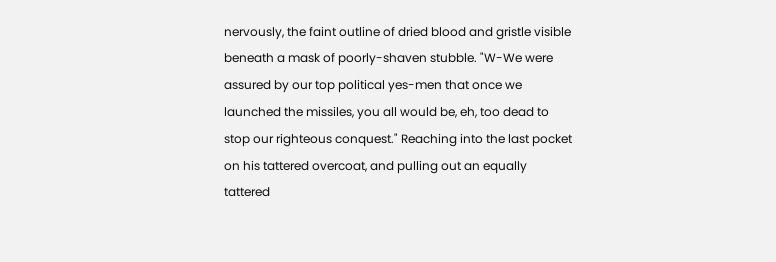nervously, the faint outline of dried blood and gristle visible beneath a mask of poorly-shaven stubble. "W-We were assured by our top political yes-men that once we launched the missiles, you all would be, eh, too dead to stop our righteous conquest." Reaching into the last pocket on his tattered overcoat, and pulling out an equally tattered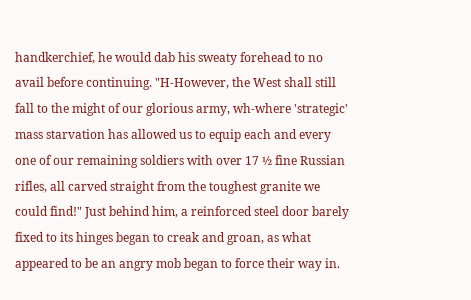handkerchief, he would dab his sweaty forehead to no avail before continuing. "H-However, the West shall still fall to the might of our glorious army, wh-where 'strategic' mass starvation has allowed us to equip each and every one of our remaining soldiers with over 17 ½ fine Russian rifles, all carved straight from the toughest granite we could find!" Just behind him, a reinforced steel door barely fixed to its hinges began to creak and groan, as what appeared to be an angry mob began to force their way in.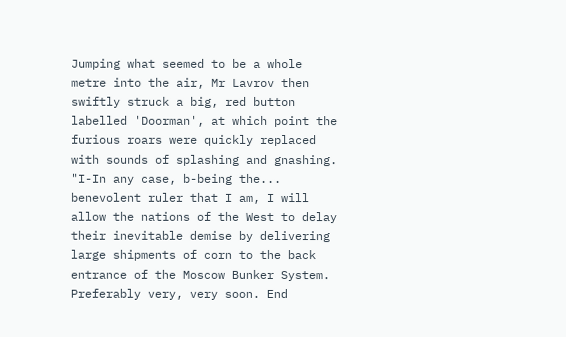Jumping what seemed to be a whole metre into the air, Mr Lavrov then swiftly struck a big, red button labelled 'Doorman', at which point the furious roars were quickly replaced with sounds of splashing and gnashing. "I-In any case, b-being the... benevolent ruler that I am, I will allow the nations of the West to delay their inevitable demise by delivering large shipments of corn to the back entrance of the Moscow Bunker System. Preferably very, very soon. End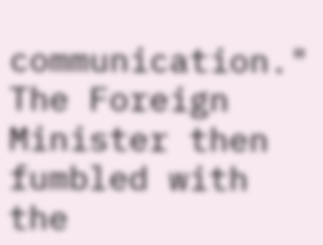communication." The Foreign Minister then fumbled with the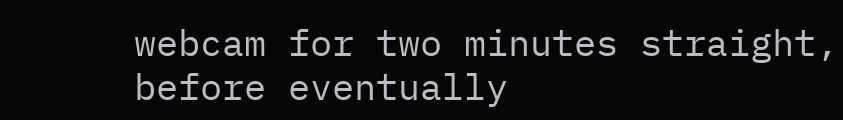webcam for two minutes straight, before eventually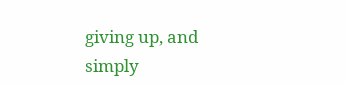giving up, and simply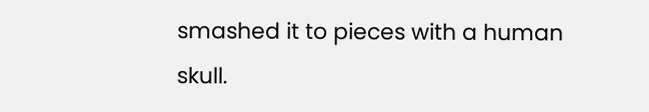smashed it to pieces with a human skull.